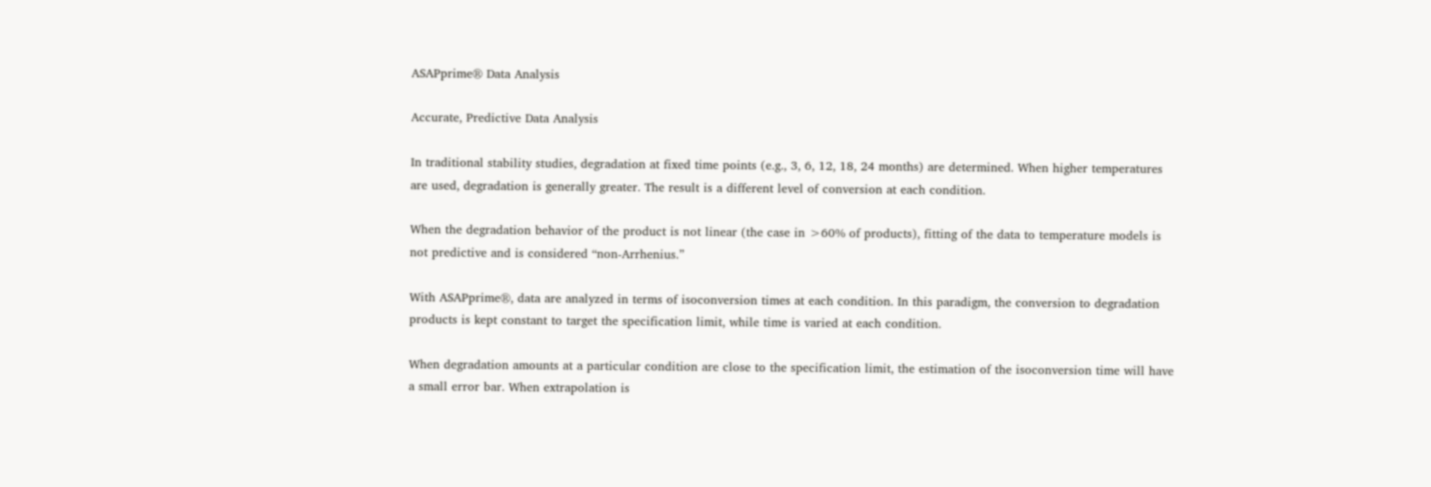ASAPprime® Data Analysis

Accurate, Predictive Data Analysis

In traditional stability studies, degradation at fixed time points (e.g., 3, 6, 12, 18, 24 months) are determined. When higher temperatures are used, degradation is generally greater. The result is a different level of conversion at each condition.

When the degradation behavior of the product is not linear (the case in >60% of products), fitting of the data to temperature models is not predictive and is considered “non-Arrhenius.”

With ASAPprime®, data are analyzed in terms of isoconversion times at each condition. In this paradigm, the conversion to degradation products is kept constant to target the specification limit, while time is varied at each condition.

When degradation amounts at a particular condition are close to the specification limit, the estimation of the isoconversion time will have a small error bar. When extrapolation is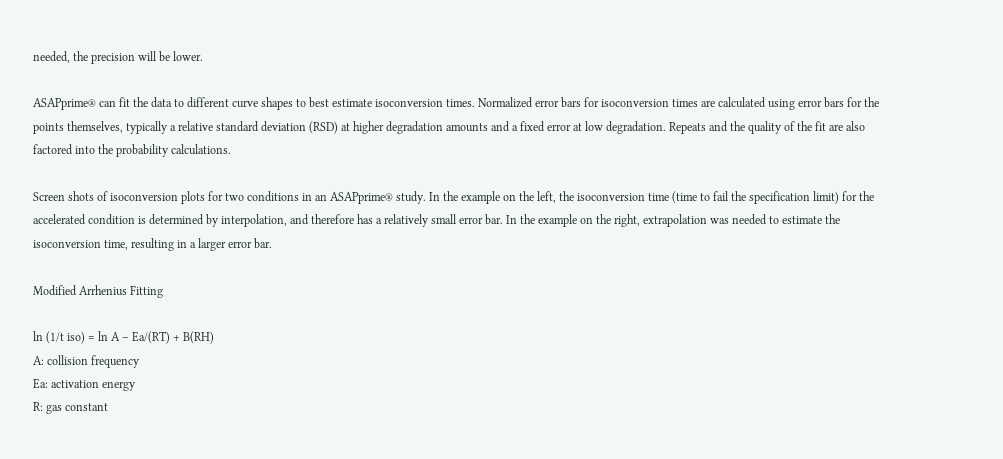needed, the precision will be lower.

ASAPprime® can fit the data to different curve shapes to best estimate isoconversion times. Normalized error bars for isoconversion times are calculated using error bars for the points themselves, typically a relative standard deviation (RSD) at higher degradation amounts and a fixed error at low degradation. Repeats and the quality of the fit are also factored into the probability calculations.

Screen shots of isoconversion plots for two conditions in an ASAPprime® study. In the example on the left, the isoconversion time (time to fail the specification limit) for the accelerated condition is determined by interpolation, and therefore has a relatively small error bar. In the example on the right, extrapolation was needed to estimate the isoconversion time, resulting in a larger error bar.

Modified Arrhenius Fitting

ln (1/t iso) = ln A – Ea/(RT) + B(RH)
A: collision frequency
Ea: activation energy
R: gas constant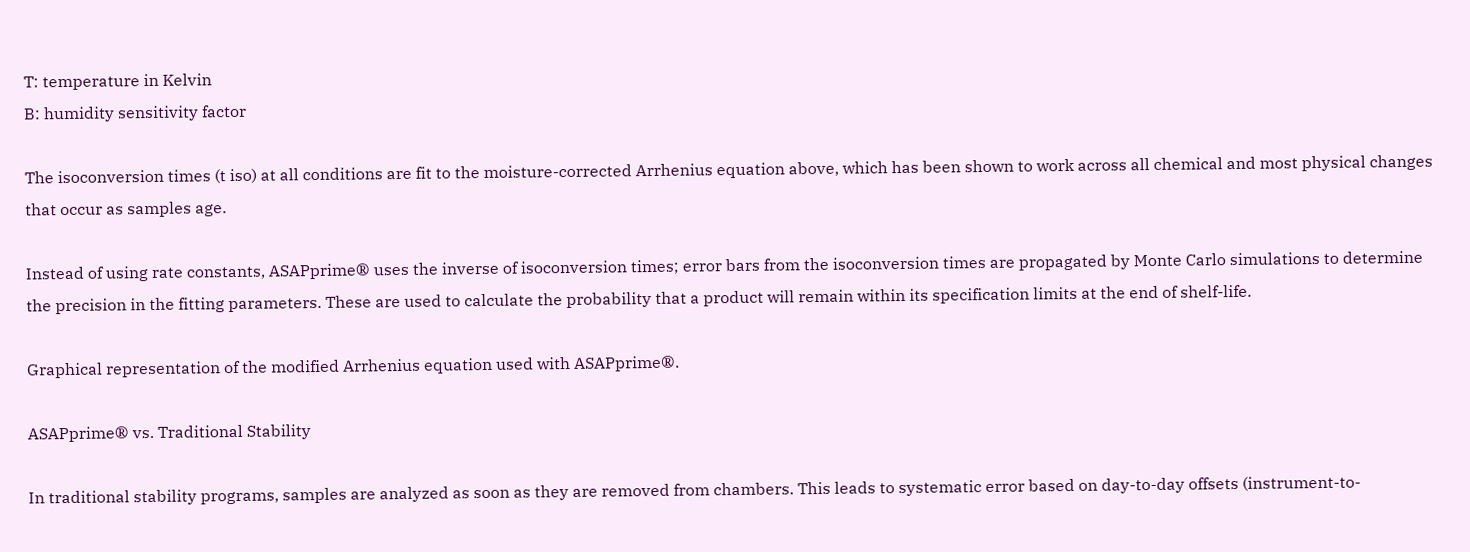T: temperature in Kelvin
B: humidity sensitivity factor

The isoconversion times (t iso) at all conditions are fit to the moisture-corrected Arrhenius equation above, which has been shown to work across all chemical and most physical changes that occur as samples age.

Instead of using rate constants, ASAPprime® uses the inverse of isoconversion times; error bars from the isoconversion times are propagated by Monte Carlo simulations to determine the precision in the fitting parameters. These are used to calculate the probability that a product will remain within its specification limits at the end of shelf-life.

Graphical representation of the modified Arrhenius equation used with ASAPprime®.

ASAPprime® vs. Traditional Stability

In traditional stability programs, samples are analyzed as soon as they are removed from chambers. This leads to systematic error based on day-to-day offsets (instrument-to-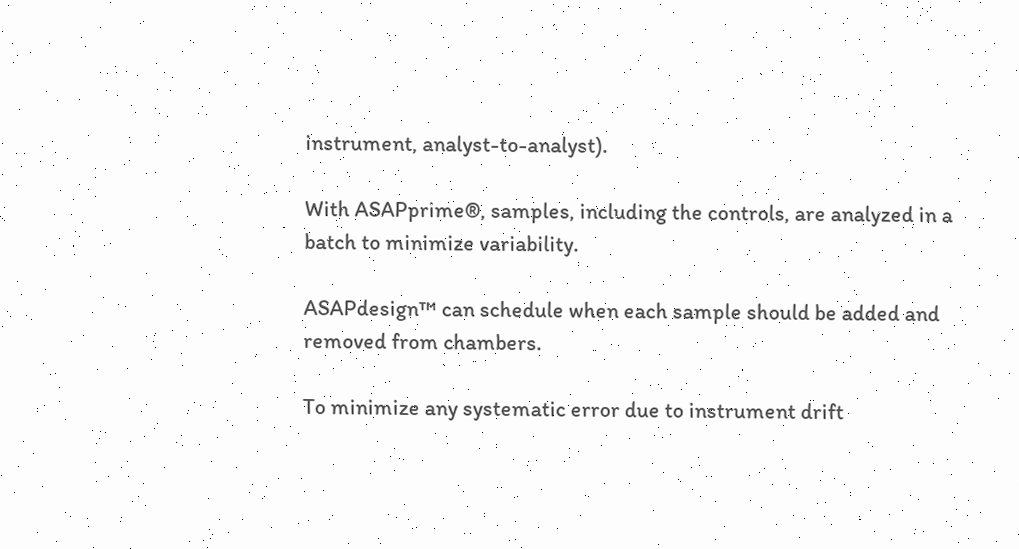instrument, analyst-to-analyst).

With ASAPprime®, samples, including the controls, are analyzed in a batch to minimize variability.

ASAPdesign™ can schedule when each sample should be added and removed from chambers.

To minimize any systematic error due to instrument drift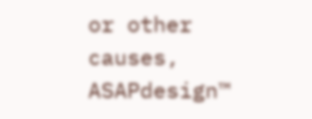or other causes, ASAPdesign™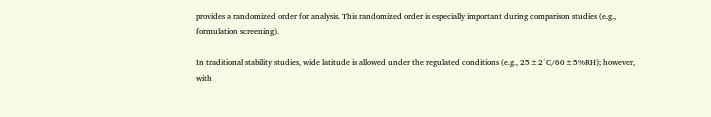provides a randomized order for analysis. This randomized order is especially important during comparison studies (e.g., formulation screening).

In traditional stability studies, wide latitude is allowed under the regulated conditions (e.g., 25±2°C/60±5%RH); however, with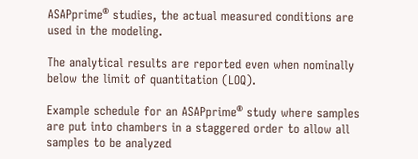ASAPprime® studies, the actual measured conditions are used in the modeling.

The analytical results are reported even when nominally below the limit of quantitation (LOQ).

Example schedule for an ASAPprime® study where samples are put into chambers in a staggered order to allow all samples to be analyzed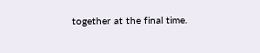together at the final time.